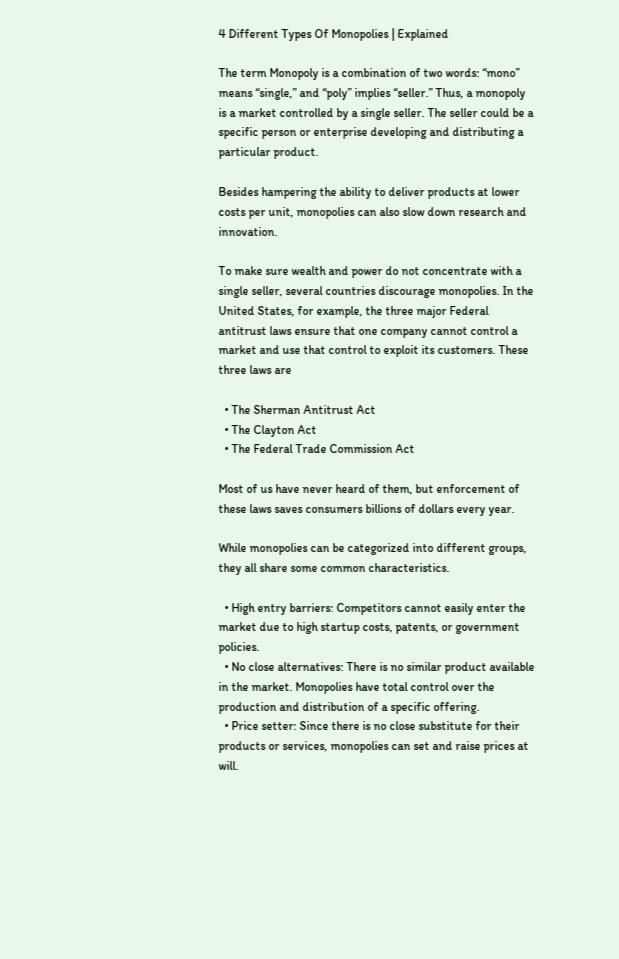4 Different Types Of Monopolies | Explained

The term Monopoly is a combination of two words: “mono” means “single,” and “poly” implies “seller.” Thus, a monopoly is a market controlled by a single seller. The seller could be a specific person or enterprise developing and distributing a particular product.

Besides hampering the ability to deliver products at lower costs per unit, monopolies can also slow down research and innovation.

To make sure wealth and power do not concentrate with a single seller, several countries discourage monopolies. In the United States, for example, the three major Federal antitrust laws ensure that one company cannot control a market and use that control to exploit its customers. These three laws are

  • The Sherman Antitrust Act
  • The Clayton Act
  • The Federal Trade Commission Act

Most of us have never heard of them, but enforcement of these laws saves consumers billions of dollars every year.

While monopolies can be categorized into different groups, they all share some common characteristics.

  • High entry barriers: Competitors cannot easily enter the market due to high startup costs, patents, or government policies.
  • No close alternatives: There is no similar product available in the market. Monopolies have total control over the production and distribution of a specific offering.
  • Price setter: Since there is no close substitute for their products or services, monopolies can set and raise prices at will.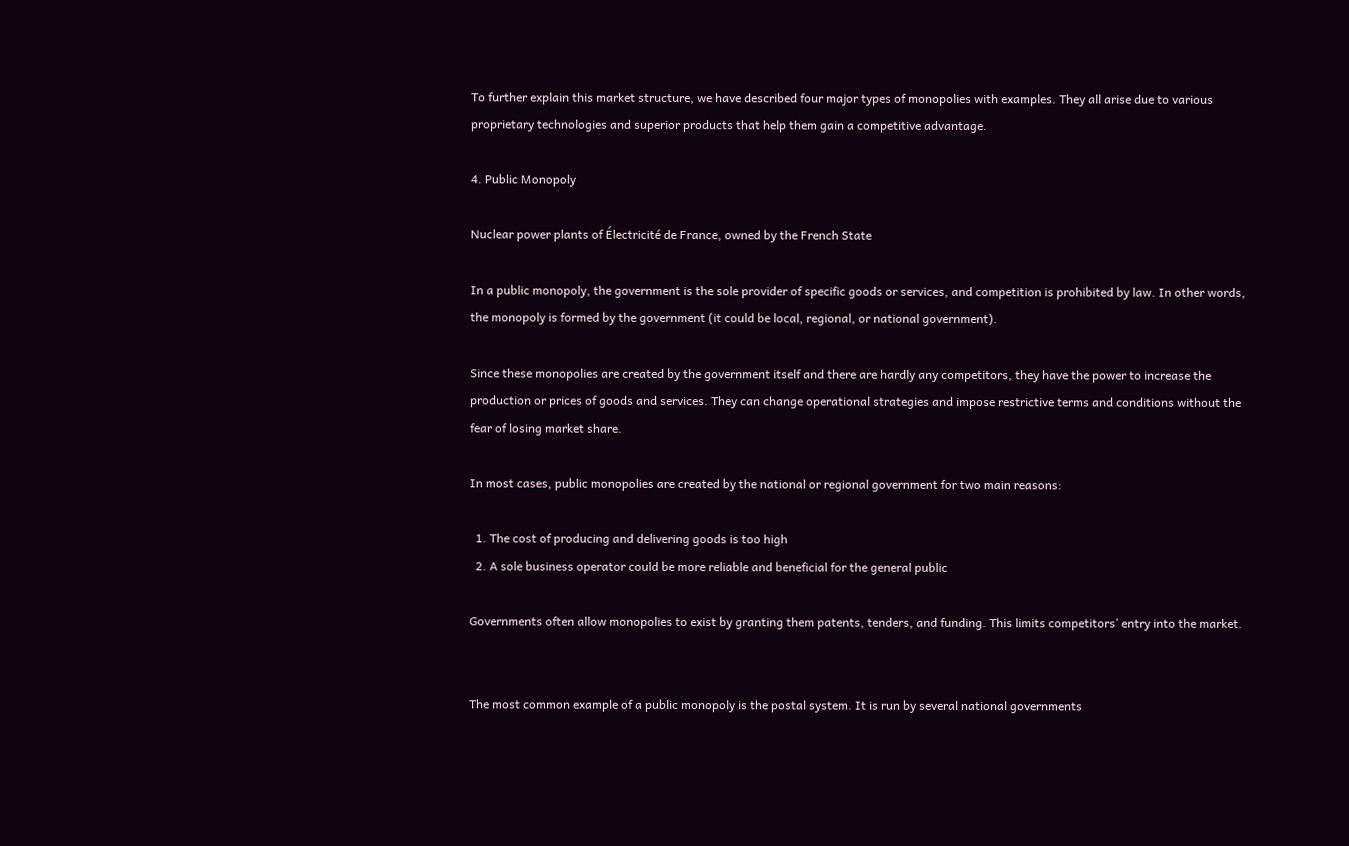To further explain this market structure, we have described four major types of monopolies with examples. They all arise due to various proprietary technologies and superior products that help them gain a competitive advantage.

4. Public Monopoly

Nuclear power plants of Électricité de France, owned by the French State

In a public monopoly, the government is the sole provider of specific goods or services, and competition is prohibited by law. In other words, the monopoly is formed by the government (it could be local, regional, or national government).

Since these monopolies are created by the government itself and there are hardly any competitors, they have the power to increase the production or prices of goods and services. They can change operational strategies and impose restrictive terms and conditions without the fear of losing market share.

In most cases, public monopolies are created by the national or regional government for two main reasons:

  1. The cost of producing and delivering goods is too high
  2. A sole business operator could be more reliable and beneficial for the general public

Governments often allow monopolies to exist by granting them patents, tenders, and funding. This limits competitors’ entry into the market.


The most common example of a public monopoly is the postal system. It is run by several national governments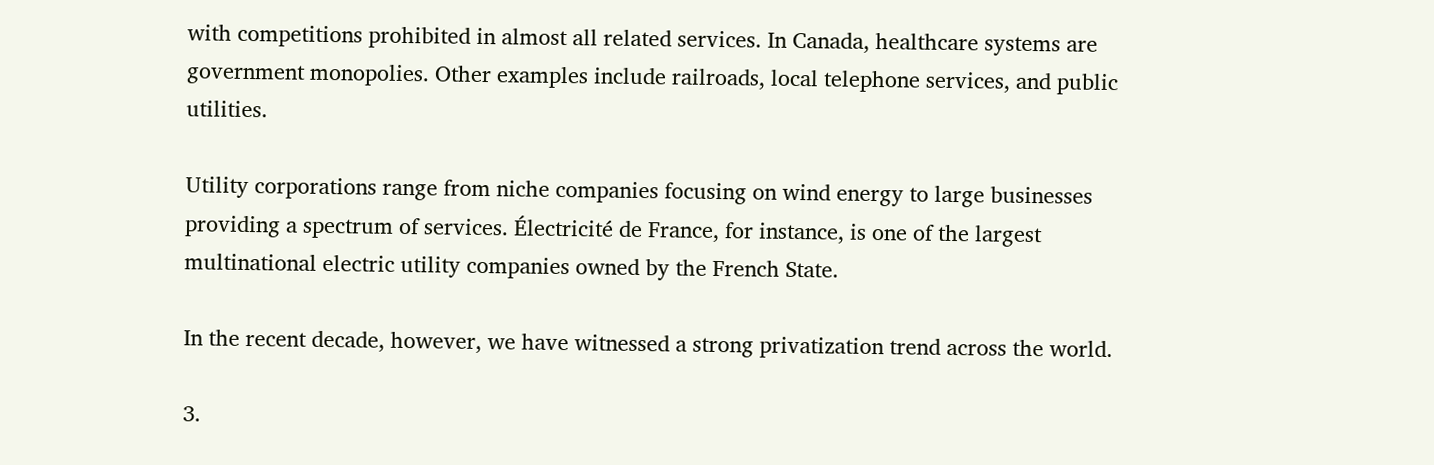with competitions prohibited in almost all related services. In Canada, healthcare systems are government monopolies. Other examples include railroads, local telephone services, and public utilities.

Utility corporations range from niche companies focusing on wind energy to large businesses providing a spectrum of services. Électricité de France, for instance, is one of the largest multinational electric utility companies owned by the French State.

In the recent decade, however, we have witnessed a strong privatization trend across the world.

3.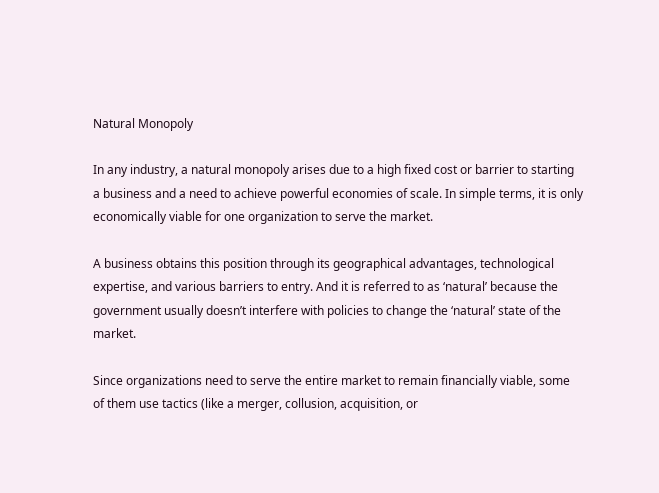Natural Monopoly

In any industry, a natural monopoly arises due to a high fixed cost or barrier to starting a business and a need to achieve powerful economies of scale. In simple terms, it is only economically viable for one organization to serve the market.

A business obtains this position through its geographical advantages, technological expertise, and various barriers to entry. And it is referred to as ‘natural’ because the government usually doesn’t interfere with policies to change the ‘natural’ state of the market.

Since organizations need to serve the entire market to remain financially viable, some of them use tactics (like a merger, collusion, acquisition, or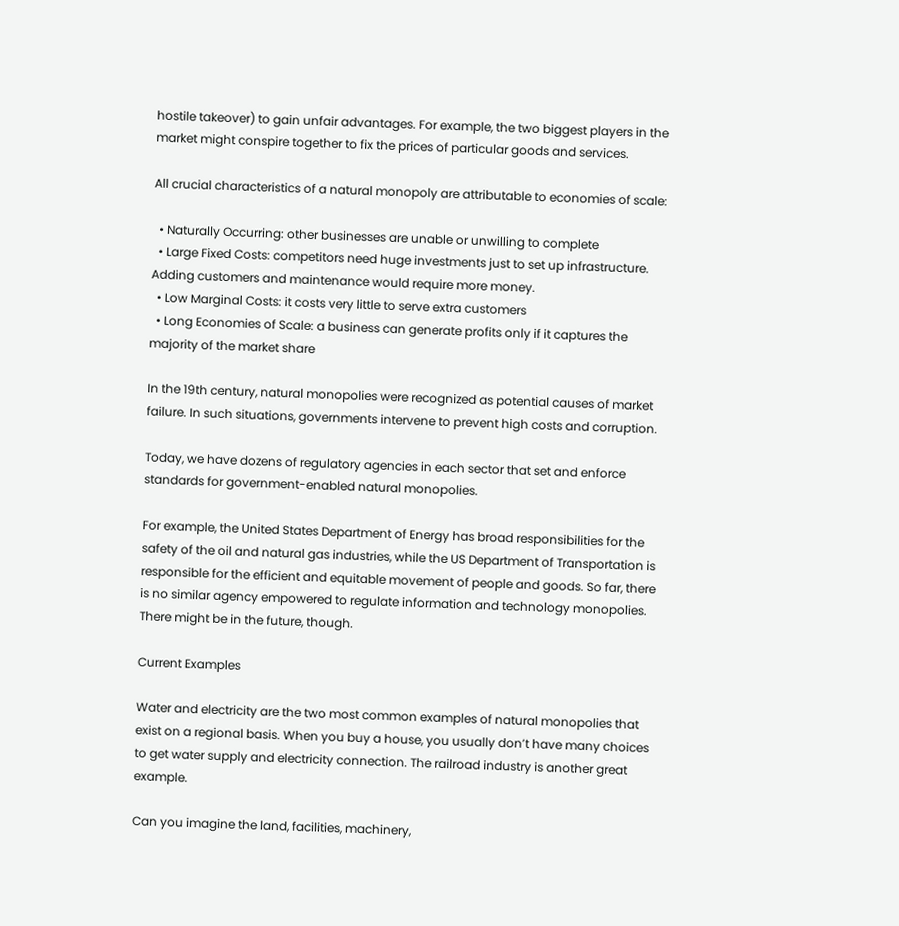hostile takeover) to gain unfair advantages. For example, the two biggest players in the market might conspire together to fix the prices of particular goods and services.

All crucial characteristics of a natural monopoly are attributable to economies of scale:

  • Naturally Occurring: other businesses are unable or unwilling to complete
  • Large Fixed Costs: competitors need huge investments just to set up infrastructure. Adding customers and maintenance would require more money.
  • Low Marginal Costs: it costs very little to serve extra customers
  • Long Economies of Scale: a business can generate profits only if it captures the majority of the market share

In the 19th century, natural monopolies were recognized as potential causes of market failure. In such situations, governments intervene to prevent high costs and corruption.

Today, we have dozens of regulatory agencies in each sector that set and enforce standards for government-enabled natural monopolies.

For example, the United States Department of Energy has broad responsibilities for the safety of the oil and natural gas industries, while the US Department of Transportation is responsible for the efficient and equitable movement of people and goods. So far, there is no similar agency empowered to regulate information and technology monopolies. There might be in the future, though.

Current Examples

Water and electricity are the two most common examples of natural monopolies that exist on a regional basis. When you buy a house, you usually don’t have many choices to get water supply and electricity connection. The railroad industry is another great example.

Can you imagine the land, facilities, machinery,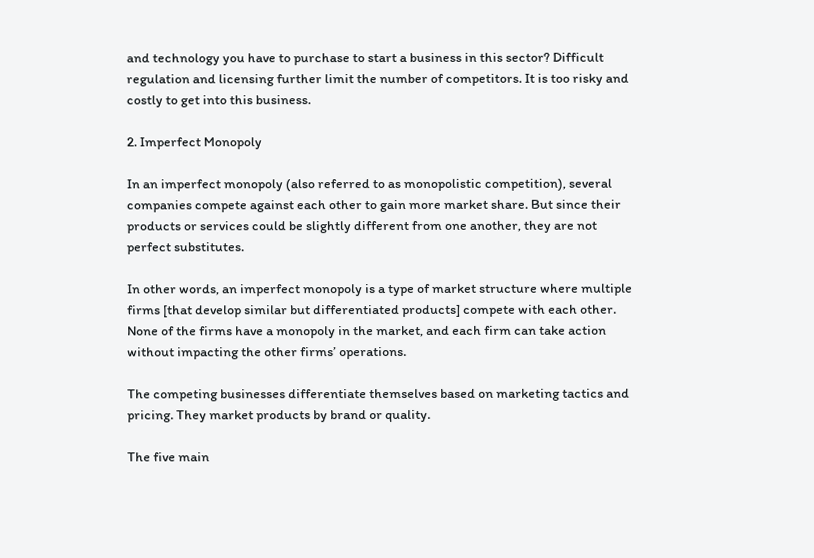and technology you have to purchase to start a business in this sector? Difficult regulation and licensing further limit the number of competitors. It is too risky and costly to get into this business.

2. Imperfect Monopoly

In an imperfect monopoly (also referred to as monopolistic competition), several companies compete against each other to gain more market share. But since their products or services could be slightly different from one another, they are not perfect substitutes.

In other words, an imperfect monopoly is a type of market structure where multiple firms [that develop similar but differentiated products] compete with each other. None of the firms have a monopoly in the market, and each firm can take action without impacting the other firms’ operations.

The competing businesses differentiate themselves based on marketing tactics and pricing. They market products by brand or quality.

The five main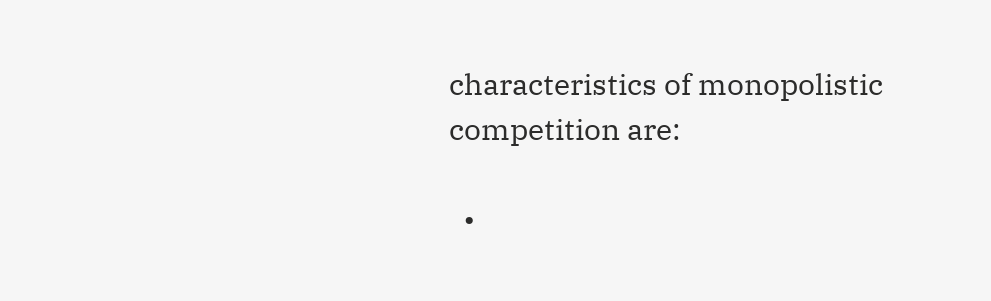characteristics of monopolistic competition are:

  •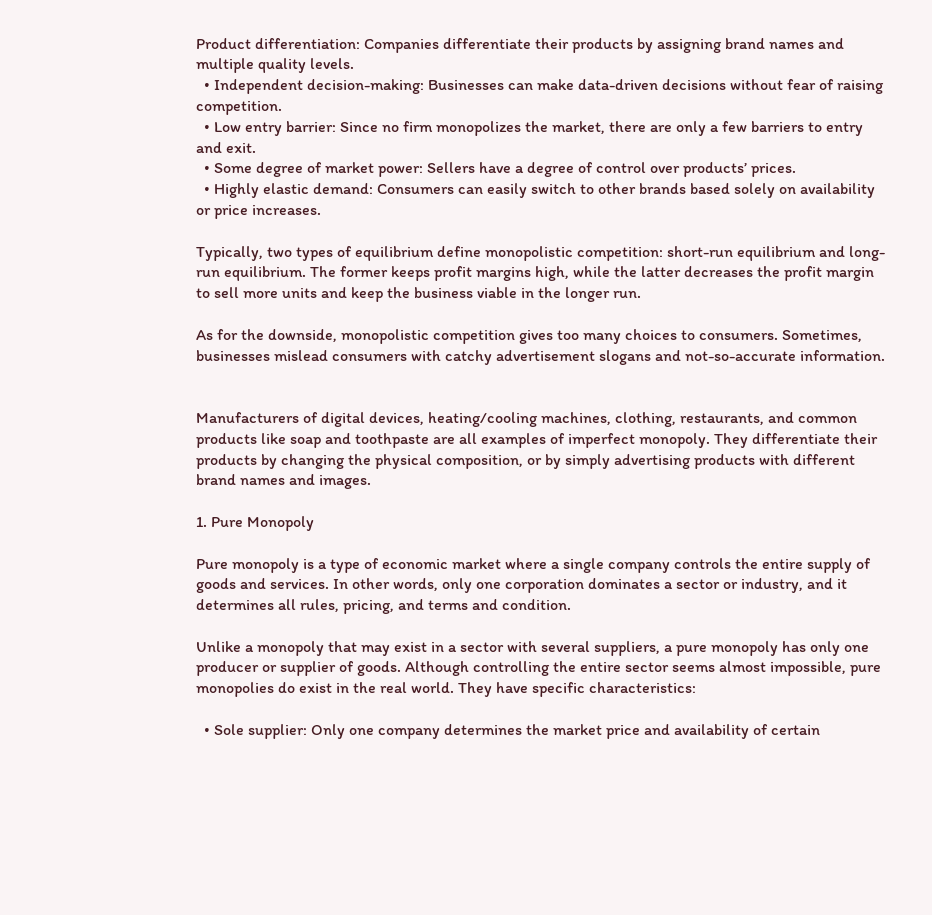Product differentiation: Companies differentiate their products by assigning brand names and multiple quality levels.
  • Independent decision-making: Businesses can make data-driven decisions without fear of raising competition.
  • Low entry barrier: Since no firm monopolizes the market, there are only a few barriers to entry and exit.
  • Some degree of market power: Sellers have a degree of control over products’ prices.
  • Highly elastic demand: Consumers can easily switch to other brands based solely on availability or price increases.

Typically, two types of equilibrium define monopolistic competition: short-run equilibrium and long-run equilibrium. The former keeps profit margins high, while the latter decreases the profit margin to sell more units and keep the business viable in the longer run.

As for the downside, monopolistic competition gives too many choices to consumers. Sometimes, businesses mislead consumers with catchy advertisement slogans and not-so-accurate information.


Manufacturers of digital devices, heating/cooling machines, clothing, restaurants, and common products like soap and toothpaste are all examples of imperfect monopoly. They differentiate their products by changing the physical composition, or by simply advertising products with different brand names and images.

1. Pure Monopoly

Pure monopoly is a type of economic market where a single company controls the entire supply of goods and services. In other words, only one corporation dominates a sector or industry, and it determines all rules, pricing, and terms and condition.

Unlike a monopoly that may exist in a sector with several suppliers, a pure monopoly has only one producer or supplier of goods. Although controlling the entire sector seems almost impossible, pure monopolies do exist in the real world. They have specific characteristics:

  • Sole supplier: Only one company determines the market price and availability of certain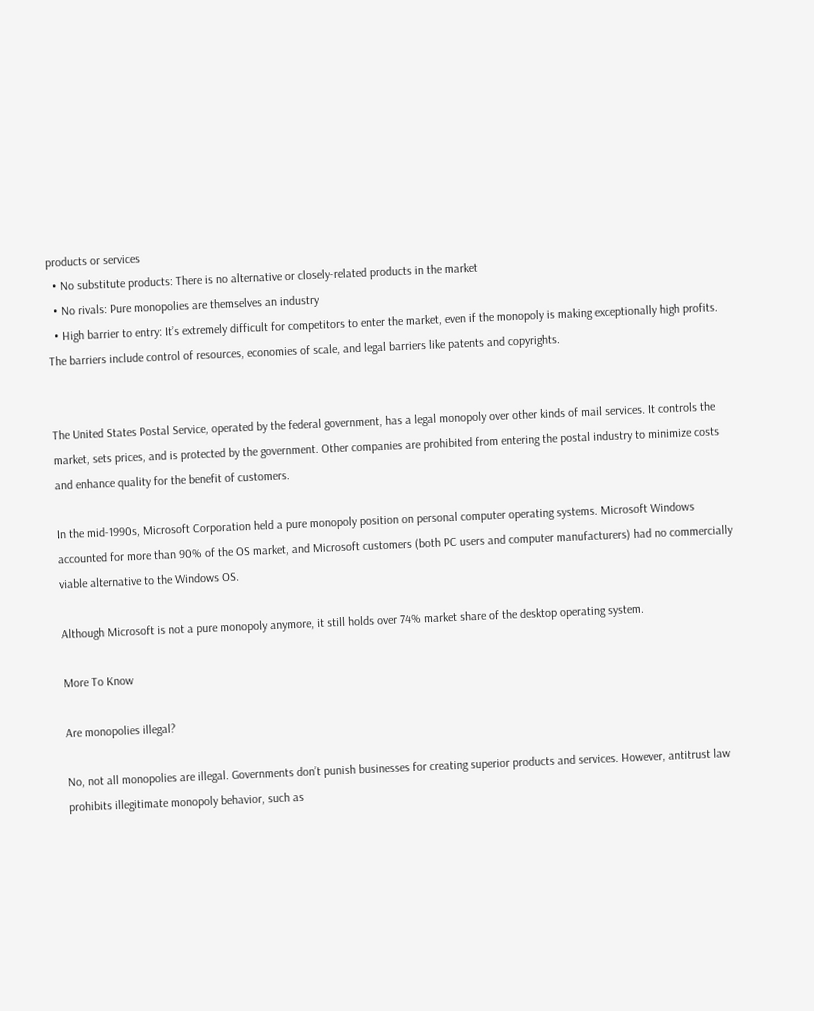products or services
  • No substitute products: There is no alternative or closely-related products in the market
  • No rivals: Pure monopolies are themselves an industry
  • High barrier to entry: It’s extremely difficult for competitors to enter the market, even if the monopoly is making exceptionally high profits. The barriers include control of resources, economies of scale, and legal barriers like patents and copyrights.


The United States Postal Service, operated by the federal government, has a legal monopoly over other kinds of mail services. It controls the market, sets prices, and is protected by the government. Other companies are prohibited from entering the postal industry to minimize costs and enhance quality for the benefit of customers.

In the mid-1990s, Microsoft Corporation held a pure monopoly position on personal computer operating systems. Microsoft Windows accounted for more than 90% of the OS market, and Microsoft customers (both PC users and computer manufacturers) had no commercially viable alternative to the Windows OS.

Although Microsoft is not a pure monopoly anymore, it still holds over 74% market share of the desktop operating system.

More To Know

Are monopolies illegal?

No, not all monopolies are illegal. Governments don’t punish businesses for creating superior products and services. However, antitrust law prohibits illegitimate monopoly behavior, such as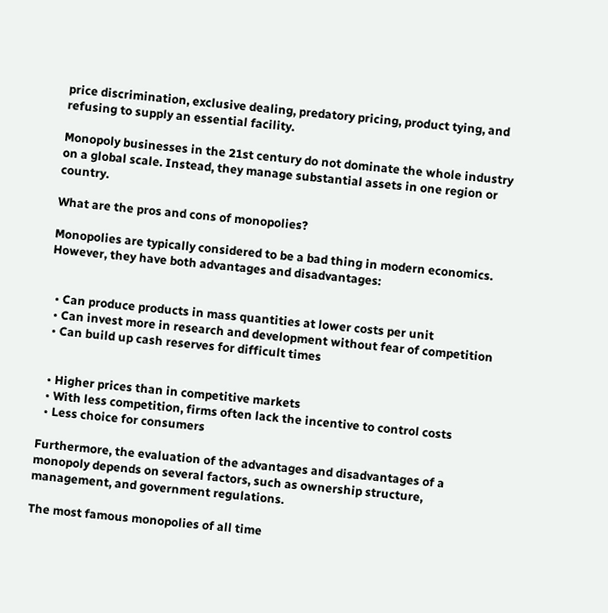price discrimination, exclusive dealing, predatory pricing, product tying, and refusing to supply an essential facility.

Monopoly businesses in the 21st century do not dominate the whole industry on a global scale. Instead, they manage substantial assets in one region or country.

What are the pros and cons of monopolies?

Monopolies are typically considered to be a bad thing in modern economics. However, they have both advantages and disadvantages:


  • Can produce products in mass quantities at lower costs per unit
  • Can invest more in research and development without fear of competition
  • Can build up cash reserves for difficult times


  • Higher prices than in competitive markets
  • With less competition, firms often lack the incentive to control costs
  • Less choice for consumers

Furthermore, the evaluation of the advantages and disadvantages of a monopoly depends on several factors, such as ownership structure, management, and government regulations.

The most famous monopolies of all time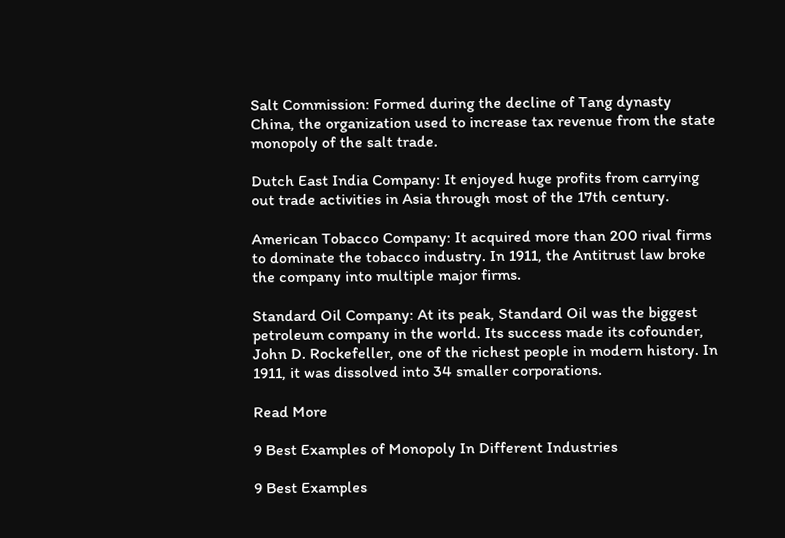Salt Commission: Formed during the decline of Tang dynasty China, the organization used to increase tax revenue from the state monopoly of the salt trade.

Dutch East India Company: It enjoyed huge profits from carrying out trade activities in Asia through most of the 17th century.

American Tobacco Company: It acquired more than 200 rival firms to dominate the tobacco industry. In 1911, the Antitrust law broke the company into multiple major firms.

Standard Oil Company: At its peak, Standard Oil was the biggest petroleum company in the world. Its success made its cofounder, John D. Rockefeller, one of the richest people in modern history. In 1911, it was dissolved into 34 smaller corporations.

Read More

9 Best Examples of Monopoly In Different Industries

9 Best Examples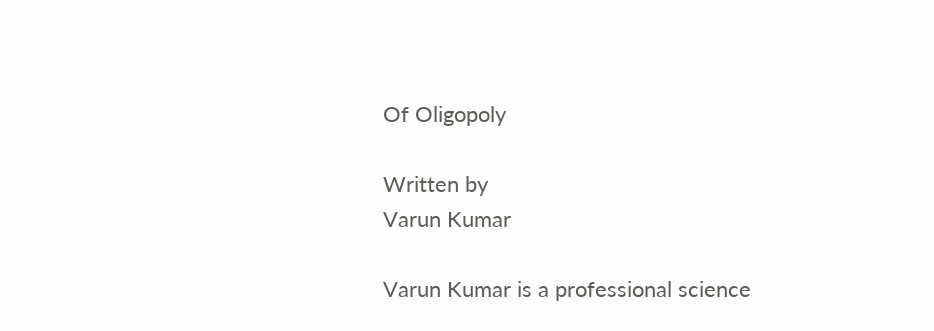Of Oligopoly

Written by
Varun Kumar

Varun Kumar is a professional science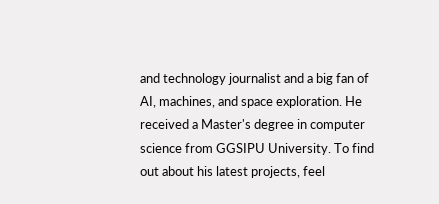and technology journalist and a big fan of AI, machines, and space exploration. He received a Master's degree in computer science from GGSIPU University. To find out about his latest projects, feel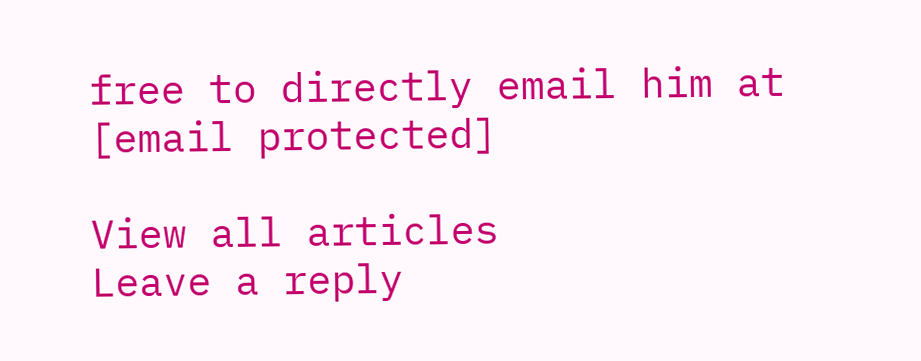free to directly email him at [email protected]

View all articles
Leave a reply